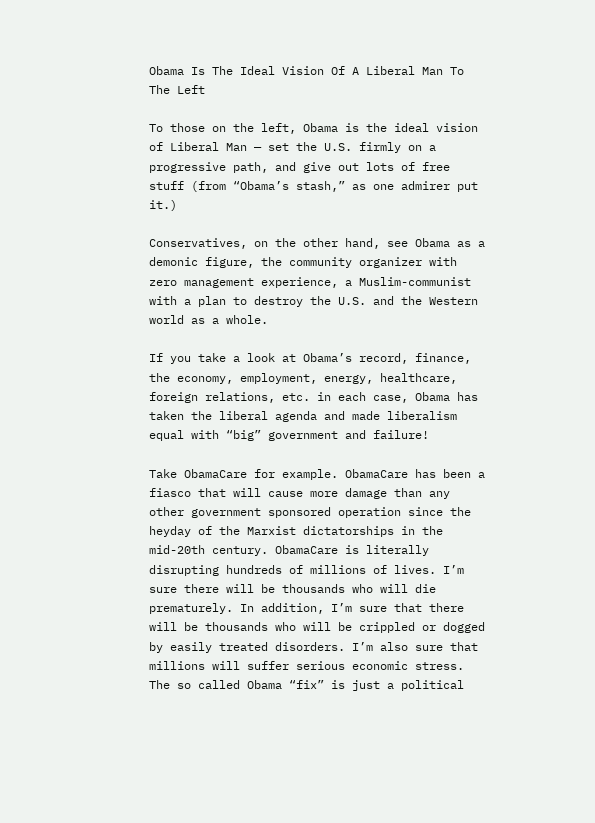Obama Is The Ideal Vision Of A Liberal Man To The Left

To those on the left, Obama is the ideal vision of Liberal Man — set the U.S. firmly on a progressive path, and give out lots of free stuff (from “Obama’s stash,” as one admirer put it.)

Conservatives, on the other hand, see Obama as a demonic figure, the community organizer with zero management experience, a Muslim-communist with a plan to destroy the U.S. and the Western world as a whole.

If you take a look at Obama’s record, finance, the economy, employment, energy, healthcare, foreign relations, etc. in each case, Obama has taken the liberal agenda and made liberalism equal with “big” government and failure!

Take ObamaCare for example. ObamaCare has been a fiasco that will cause more damage than any other government sponsored operation since the heyday of the Marxist dictatorships in the mid-20th century. ObamaCare is literally disrupting hundreds of millions of lives. I’m sure there will be thousands who will die prematurely. In addition, I’m sure that there will be thousands who will be crippled or dogged by easily treated disorders. I’m also sure that millions will suffer serious economic stress. The so called Obama “fix” is just a political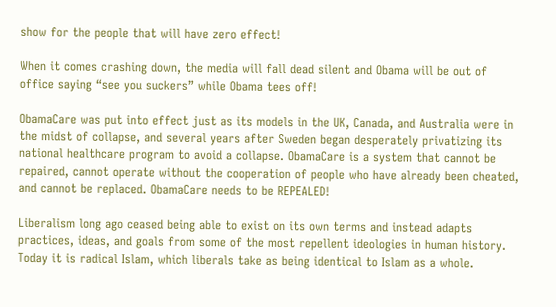show for the people that will have zero effect!

When it comes crashing down, the media will fall dead silent and Obama will be out of office saying “see you suckers” while Obama tees off!

ObamaCare was put into effect just as its models in the UK, Canada, and Australia were in the midst of collapse, and several years after Sweden began desperately privatizing its national healthcare program to avoid a collapse. ObamaCare is a system that cannot be repaired, cannot operate without the cooperation of people who have already been cheated, and cannot be replaced. ObamaCare needs to be REPEALED!

Liberalism long ago ceased being able to exist on its own terms and instead adapts practices, ideas, and goals from some of the most repellent ideologies in human history. Today it is radical Islam, which liberals take as being identical to Islam as a whole.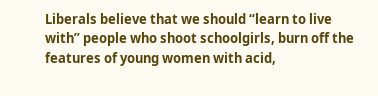Liberals believe that we should “learn to live with” people who shoot schoolgirls, burn off the features of young women with acid,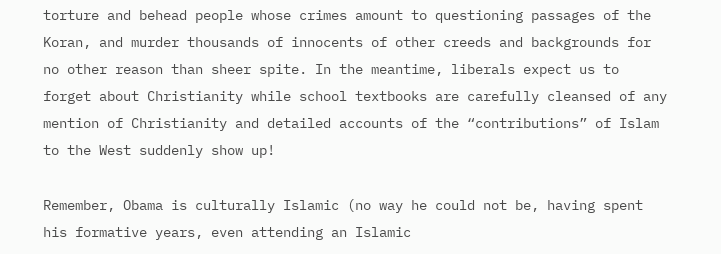torture and behead people whose crimes amount to questioning passages of the Koran, and murder thousands of innocents of other creeds and backgrounds for no other reason than sheer spite. In the meantime, liberals expect us to forget about Christianity while school textbooks are carefully cleansed of any mention of Christianity and detailed accounts of the “contributions” of Islam to the West suddenly show up!

Remember, Obama is culturally Islamic (no way he could not be, having spent his formative years, even attending an Islamic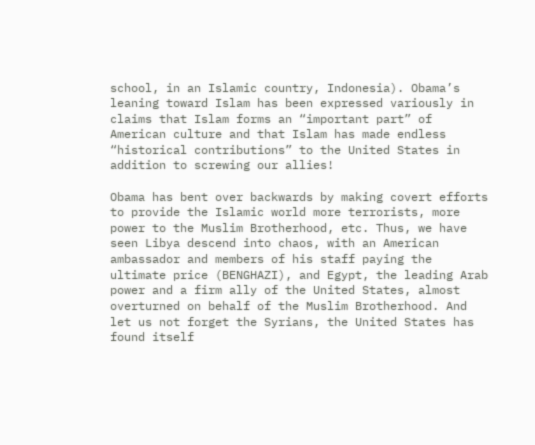school, in an Islamic country, Indonesia). Obama’s leaning toward Islam has been expressed variously in claims that Islam forms an “important part” of American culture and that Islam has made endless “historical contributions” to the United States in addition to screwing our allies!

Obama has bent over backwards by making covert efforts to provide the Islamic world more terrorists, more power to the Muslim Brotherhood, etc. Thus, we have seen Libya descend into chaos, with an American ambassador and members of his staff paying the ultimate price (BENGHAZI), and Egypt, the leading Arab power and a firm ally of the United States, almost overturned on behalf of the Muslim Brotherhood. And let us not forget the Syrians, the United States has found itself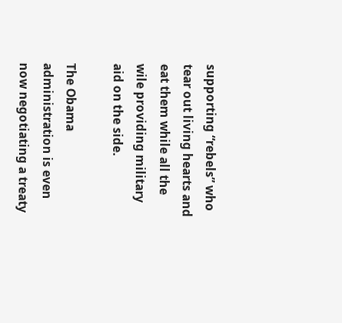supporting “rebels” who tear out living hearts and eat them while all the wile providing military aid on the side.

The Obama administration is even now negotiating a treaty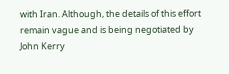with Iran. Although, the details of this effort remain vague and is being negotiated by John Kerry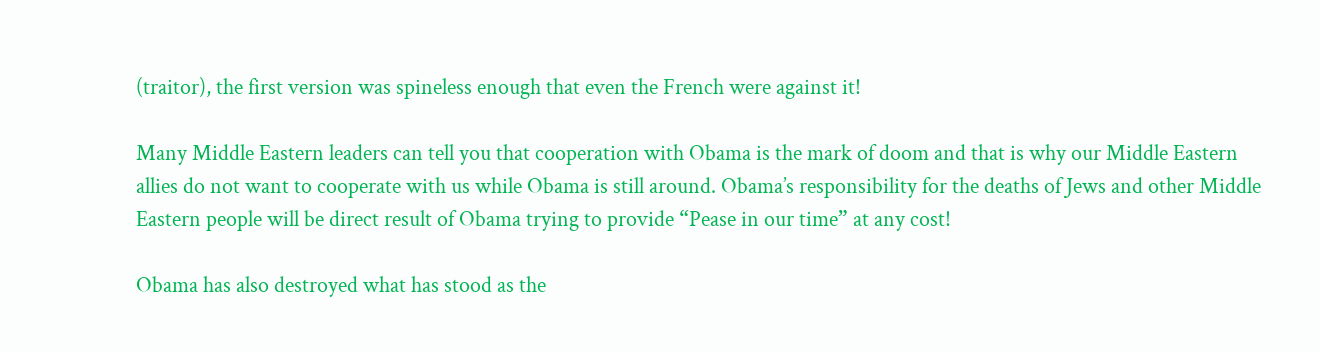(traitor), the first version was spineless enough that even the French were against it!

Many Middle Eastern leaders can tell you that cooperation with Obama is the mark of doom and that is why our Middle Eastern allies do not want to cooperate with us while Obama is still around. Obama’s responsibility for the deaths of Jews and other Middle Eastern people will be direct result of Obama trying to provide “Pease in our time” at any cost!

Obama has also destroyed what has stood as the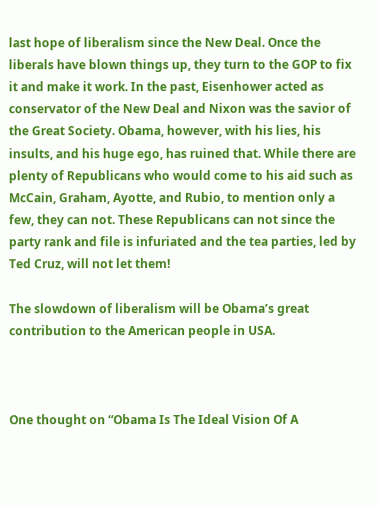last hope of liberalism since the New Deal. Once the liberals have blown things up, they turn to the GOP to fix it and make it work. In the past, Eisenhower acted as conservator of the New Deal and Nixon was the savior of the Great Society. Obama, however, with his lies, his insults, and his huge ego, has ruined that. While there are plenty of Republicans who would come to his aid such as McCain, Graham, Ayotte, and Rubio, to mention only a few, they can not. These Republicans can not since the party rank and file is infuriated and the tea parties, led by Ted Cruz, will not let them!

The slowdown of liberalism will be Obama’s great contribution to the American people in USA.



One thought on “Obama Is The Ideal Vision Of A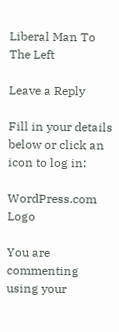Liberal Man To The Left

Leave a Reply

Fill in your details below or click an icon to log in:

WordPress.com Logo

You are commenting using your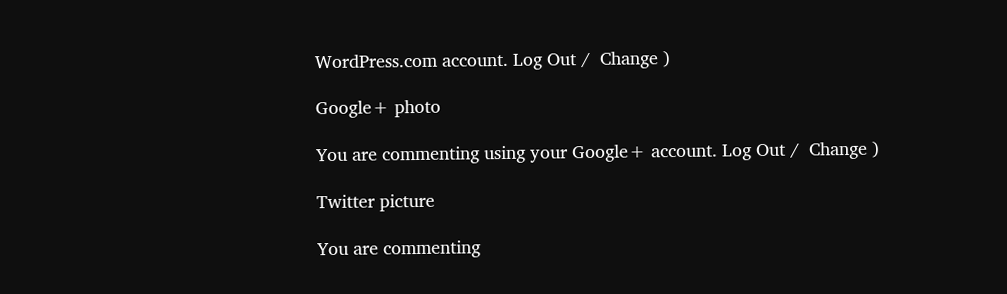WordPress.com account. Log Out /  Change )

Google+ photo

You are commenting using your Google+ account. Log Out /  Change )

Twitter picture

You are commenting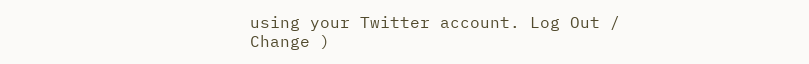using your Twitter account. Log Out /  Change )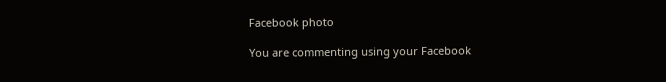Facebook photo

You are commenting using your Facebook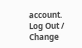account. Log Out /  Change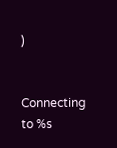)


Connecting to %s